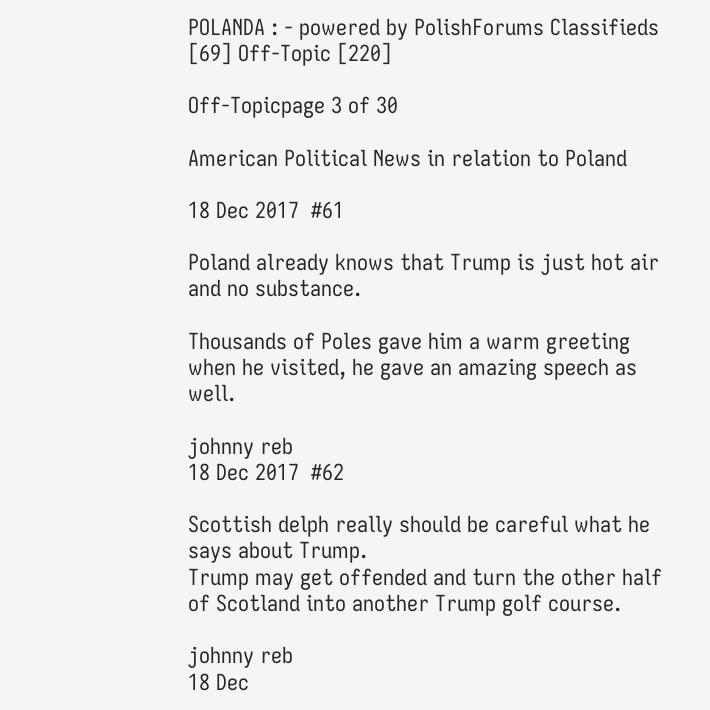POLANDA : - powered by PolishForums Classifieds [69] Off-Topic [220]

Off-Topicpage 3 of 30

American Political News in relation to Poland

18 Dec 2017  #61

Poland already knows that Trump is just hot air and no substance.

Thousands of Poles gave him a warm greeting when he visited, he gave an amazing speech as well.

johnny reb
18 Dec 2017  #62

Scottish delph really should be careful what he says about Trump.
Trump may get offended and turn the other half of Scotland into another Trump golf course.

johnny reb
18 Dec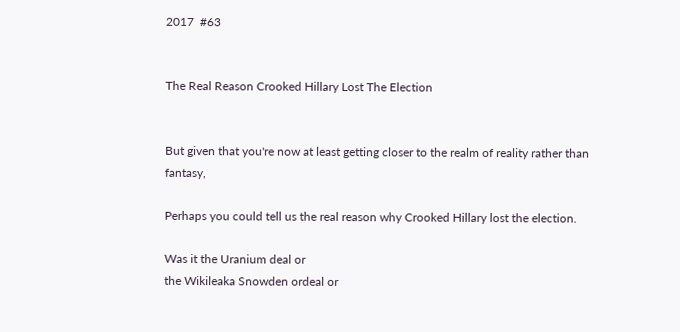2017  #63


The Real Reason Crooked Hillary Lost The Election


But given that you're now at least getting closer to the realm of reality rather than fantasy,

Perhaps you could tell us the real reason why Crooked Hillary lost the election.

Was it the Uranium deal or
the Wikileaka Snowden ordeal or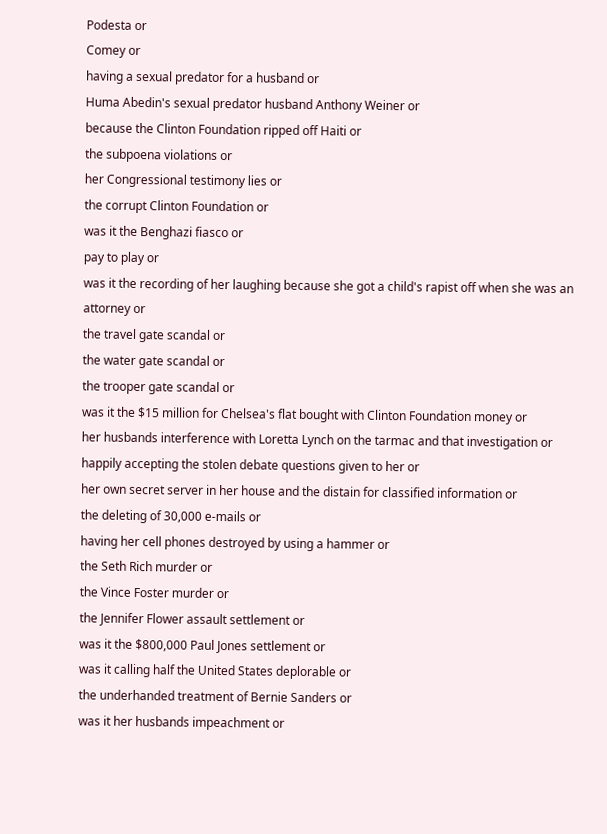Podesta or
Comey or
having a sexual predator for a husband or
Huma Abedin's sexual predator husband Anthony Weiner or
because the Clinton Foundation ripped off Haiti or
the subpoena violations or
her Congressional testimony lies or
the corrupt Clinton Foundation or
was it the Benghazi fiasco or
pay to play or
was it the recording of her laughing because she got a child's rapist off when she was an attorney or
the travel gate scandal or
the water gate scandal or
the trooper gate scandal or
was it the $15 million for Chelsea's flat bought with Clinton Foundation money or
her husbands interference with Loretta Lynch on the tarmac and that investigation or
happily accepting the stolen debate questions given to her or
her own secret server in her house and the distain for classified information or
the deleting of 30,000 e-mails or
having her cell phones destroyed by using a hammer or
the Seth Rich murder or
the Vince Foster murder or
the Jennifer Flower assault settlement or
was it the $800,000 Paul Jones settlement or
was it calling half the United States deplorable or
the underhanded treatment of Bernie Sanders or
was it her husbands impeachment or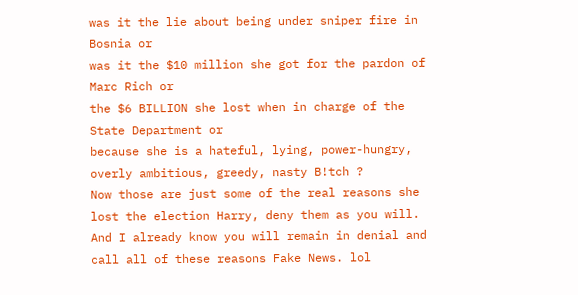was it the lie about being under sniper fire in Bosnia or
was it the $10 million she got for the pardon of Marc Rich or
the $6 BILLION she lost when in charge of the State Department or
because she is a hateful, lying, power-hungry, overly ambitious, greedy, nasty B!tch ?
Now those are just some of the real reasons she lost the election Harry, deny them as you will.
And I already know you will remain in denial and call all of these reasons Fake News. lol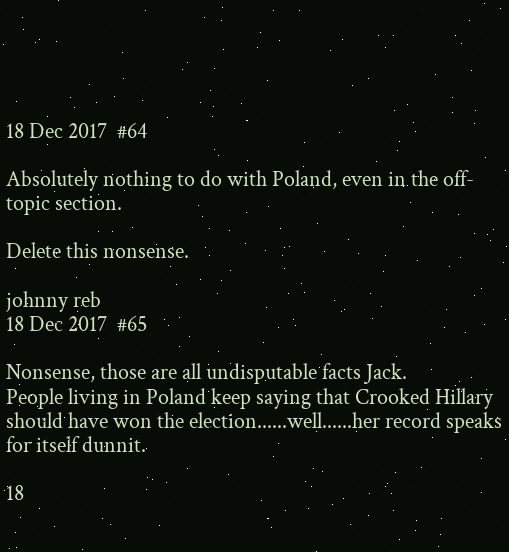18 Dec 2017  #64

Absolutely nothing to do with Poland, even in the off-topic section.

Delete this nonsense.

johnny reb
18 Dec 2017  #65

Nonsense, those are all undisputable facts Jack.
People living in Poland keep saying that Crooked Hillary should have won the election......well......her record speaks for itself dunnit.

18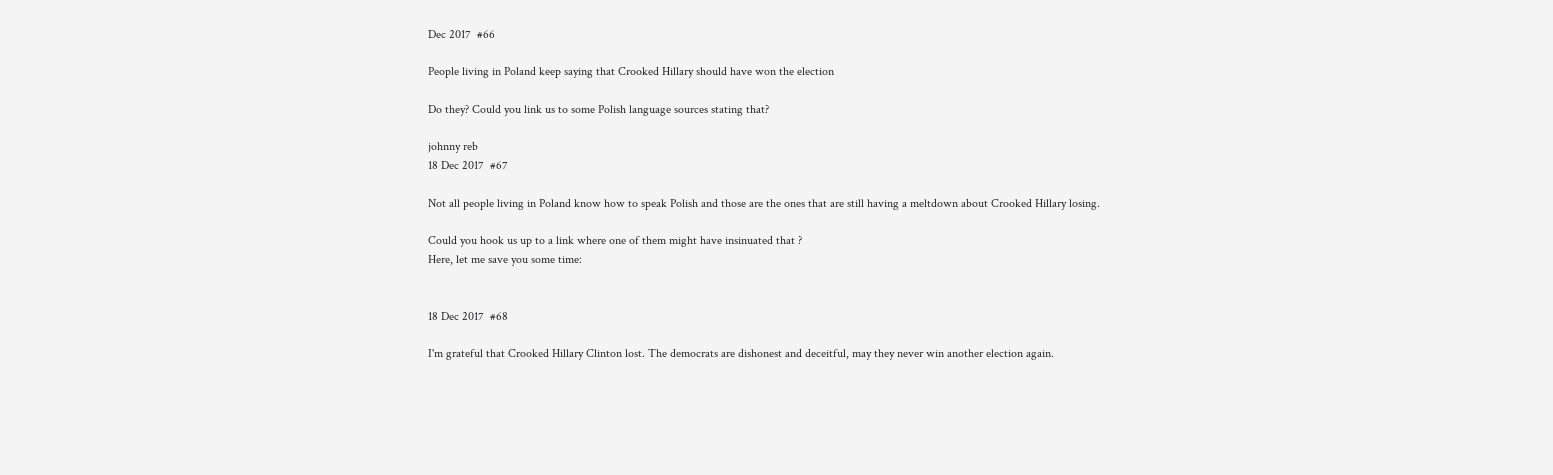Dec 2017  #66

People living in Poland keep saying that Crooked Hillary should have won the election

Do they? Could you link us to some Polish language sources stating that?

johnny reb
18 Dec 2017  #67

Not all people living in Poland know how to speak Polish and those are the ones that are still having a meltdown about Crooked Hillary losing.

Could you hook us up to a link where one of them might have insinuated that ?
Here, let me save you some time:


18 Dec 2017  #68

I'm grateful that Crooked Hillary Clinton lost. The democrats are dishonest and deceitful, may they never win another election again.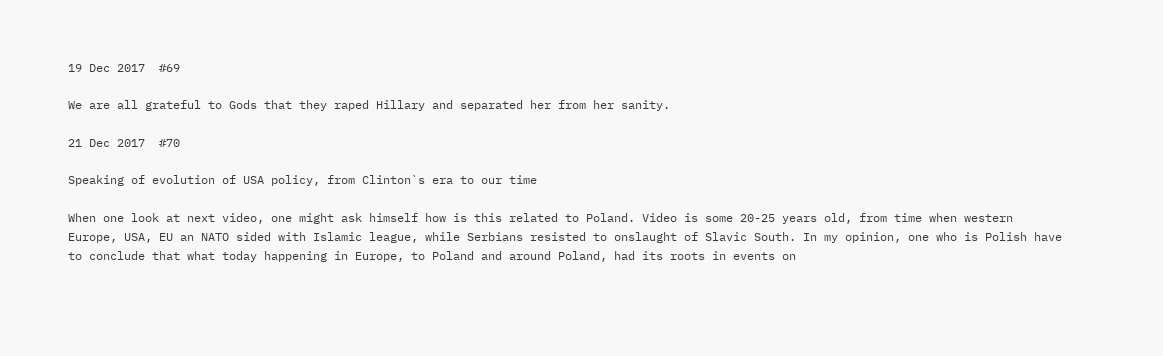19 Dec 2017  #69

We are all grateful to Gods that they raped Hillary and separated her from her sanity.

21 Dec 2017  #70

Speaking of evolution of USA policy, from Clinton`s era to our time

When one look at next video, one might ask himself how is this related to Poland. Video is some 20-25 years old, from time when western Europe, USA, EU an NATO sided with Islamic league, while Serbians resisted to onslaught of Slavic South. In my opinion, one who is Polish have to conclude that what today happening in Europe, to Poland and around Poland, had its roots in events on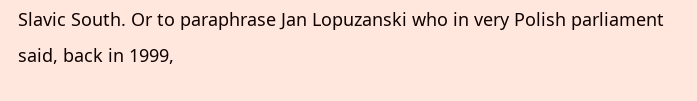Slavic South. Or to paraphrase Jan Lopuzanski who in very Polish parliament said, back in 1999,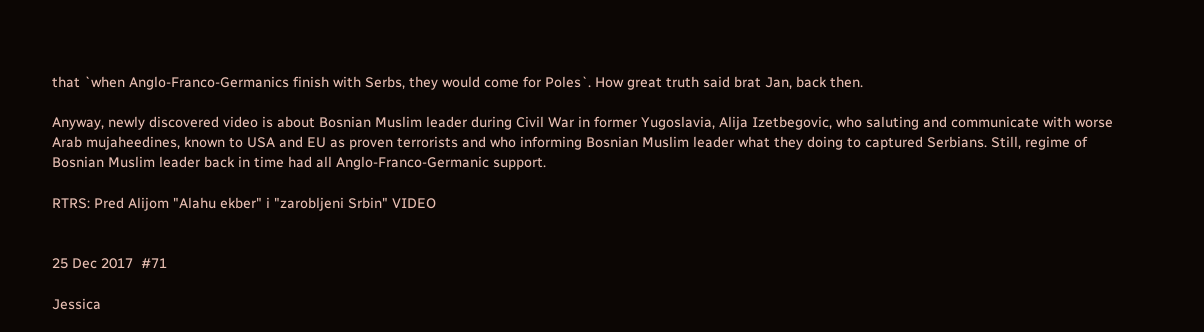that `when Anglo-Franco-Germanics finish with Serbs, they would come for Poles`. How great truth said brat Jan, back then.

Anyway, newly discovered video is about Bosnian Muslim leader during Civil War in former Yugoslavia, Alija Izetbegovic, who saluting and communicate with worse Arab mujaheedines, known to USA and EU as proven terrorists and who informing Bosnian Muslim leader what they doing to captured Serbians. Still, regime of Bosnian Muslim leader back in time had all Anglo-Franco-Germanic support.

RTRS: Pred Alijom "Alahu ekber" i "zarobljeni Srbin" VIDEO


25 Dec 2017  #71

Jessica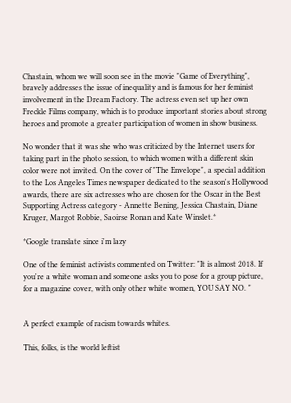Chastain, whom we will soon see in the movie "Game of Everything", bravely addresses the issue of inequality and is famous for her feminist involvement in the Dream Factory. The actress even set up her own Freckle Films company, which is to produce important stories about strong heroes and promote a greater participation of women in show business.

No wonder that it was she who was criticized by the Internet users for taking part in the photo session, to which women with a different skin color were not invited. On the cover of "The Envelope", a special addition to the Los Angeles Times newspaper dedicated to the season's Hollywood awards, there are six actresses who are chosen for the Oscar in the Best Supporting Actress category - Annette Bening, Jessica Chastain, Diane Kruger, Margot Robbie, Saoirse Ronan and Kate Winslet.*

*Google translate since i'm lazy

One of the feminist activists commented on Twitter: "It is almost 2018. If you're a white woman and someone asks you to pose for a group picture, for a magazine cover, with only other white women, YOU SAY NO. "


A perfect example of racism towards whites.

This, folks, is the world leftist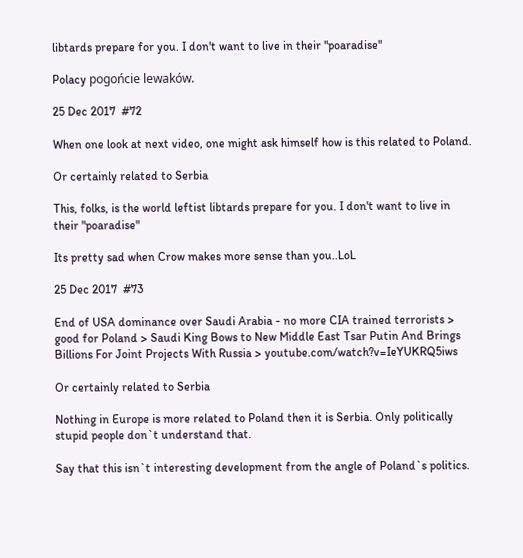libtards prepare for you. I don't want to live in their "poaradise"

Polacy pogońcie lewaków.

25 Dec 2017  #72

When one look at next video, one might ask himself how is this related to Poland.

Or certainly related to Serbia

This, folks, is the world leftist libtards prepare for you. I don't want to live in their "poaradise"

Its pretty sad when Crow makes more sense than you..LoL

25 Dec 2017  #73

End of USA dominance over Saudi Arabia - no more CIA trained terrorists > good for Poland > Saudi King Bows to New Middle East Tsar Putin And Brings Billions For Joint Projects With Russia > youtube.com/watch?v=IeYUKRQ5iws

Or certainly related to Serbia

Nothing in Europe is more related to Poland then it is Serbia. Only politically stupid people don`t understand that.

Say that this isn`t interesting development from the angle of Poland`s politics.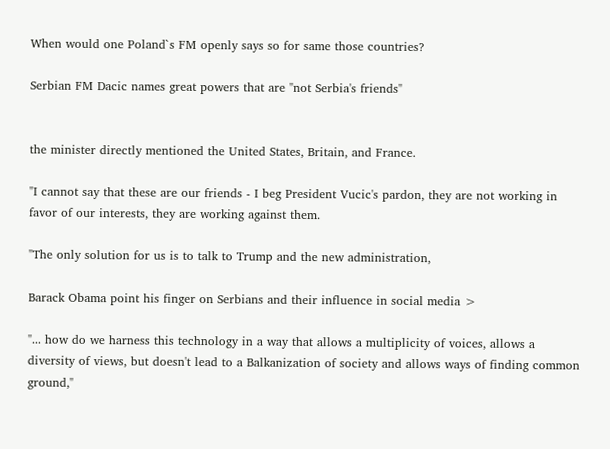When would one Poland`s FM openly says so for same those countries?

Serbian FM Dacic names great powers that are "not Serbia's friends"


the minister directly mentioned the United States, Britain, and France.

"I cannot say that these are our friends - I beg President Vucic's pardon, they are not working in favor of our interests, they are working against them.

"The only solution for us is to talk to Trump and the new administration,

Barack Obama point his finger on Serbians and their influence in social media >

"... how do we harness this technology in a way that allows a multiplicity of voices, allows a diversity of views, but doesn't lead to a Balkanization of society and allows ways of finding common ground,"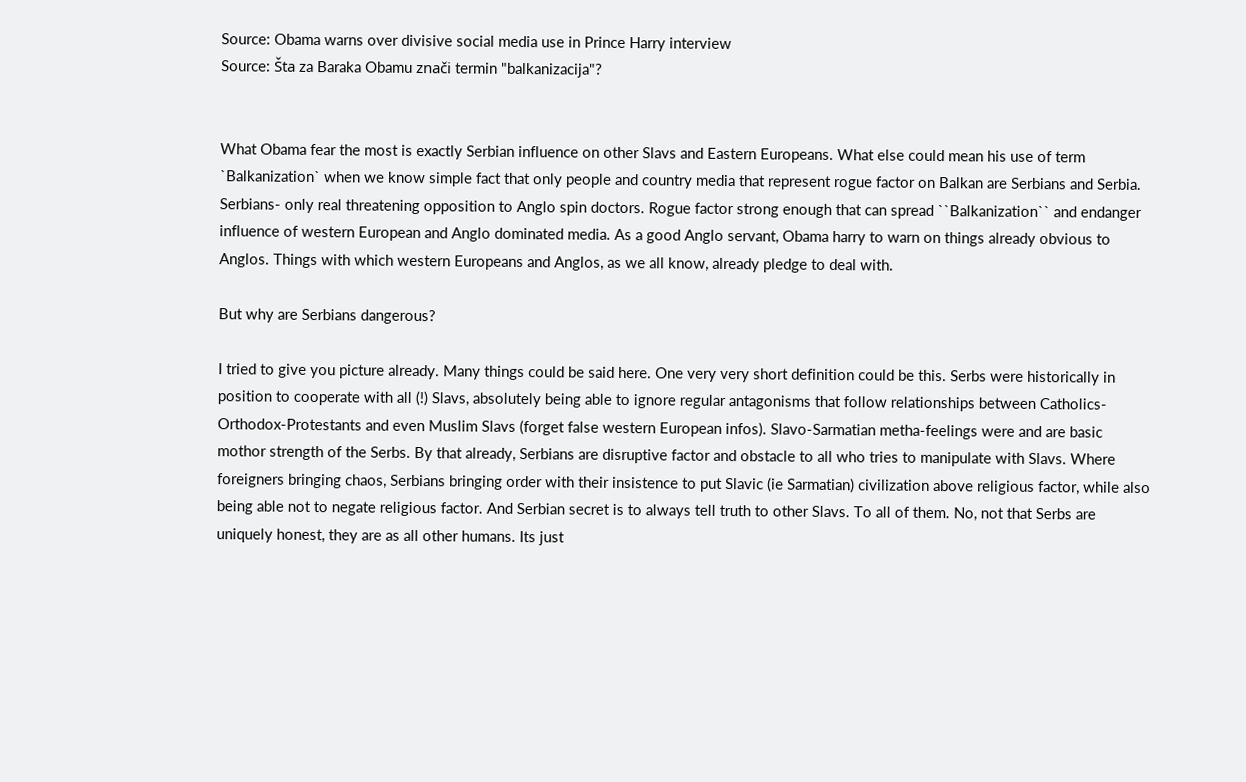Source: Obama warns over divisive social media use in Prince Harry interview
Source: Šta za Baraka Obamu znači termin "balkanizacija"?


What Obama fear the most is exactly Serbian influence on other Slavs and Eastern Europeans. What else could mean his use of term `Balkanization` when we know simple fact that only people and country media that represent rogue factor on Balkan are Serbians and Serbia. Serbians- only real threatening opposition to Anglo spin doctors. Rogue factor strong enough that can spread ``Balkanization`` and endanger influence of western European and Anglo dominated media. As a good Anglo servant, Obama harry to warn on things already obvious to Anglos. Things with which western Europeans and Anglos, as we all know, already pledge to deal with.

But why are Serbians dangerous?

I tried to give you picture already. Many things could be said here. One very very short definition could be this. Serbs were historically in position to cooperate with all (!) Slavs, absolutely being able to ignore regular antagonisms that follow relationships between Catholics-Orthodox-Protestants and even Muslim Slavs (forget false western European infos). Slavo-Sarmatian metha-feelings were and are basic mothor strength of the Serbs. By that already, Serbians are disruptive factor and obstacle to all who tries to manipulate with Slavs. Where foreigners bringing chaos, Serbians bringing order with their insistence to put Slavic (ie Sarmatian) civilization above religious factor, while also being able not to negate religious factor. And Serbian secret is to always tell truth to other Slavs. To all of them. No, not that Serbs are uniquely honest, they are as all other humans. Its just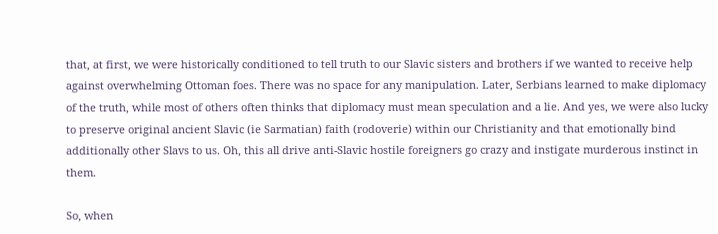that, at first, we were historically conditioned to tell truth to our Slavic sisters and brothers if we wanted to receive help against overwhelming Ottoman foes. There was no space for any manipulation. Later, Serbians learned to make diplomacy of the truth, while most of others often thinks that diplomacy must mean speculation and a lie. And yes, we were also lucky to preserve original ancient Slavic (ie Sarmatian) faith (rodoverie) within our Christianity and that emotionally bind additionally other Slavs to us. Oh, this all drive anti-Slavic hostile foreigners go crazy and instigate murderous instinct in them.

So, when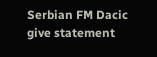Serbian FM Dacic give statement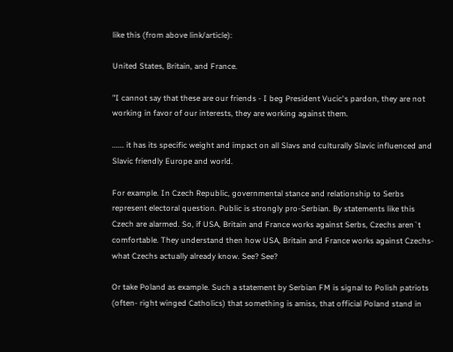like this (from above link/article):

United States, Britain, and France.

"I cannot say that these are our friends - I beg President Vucic's pardon, they are not working in favor of our interests, they are working against them.

...... it has its specific weight and impact on all Slavs and culturally Slavic influenced and Slavic friendly Europe and world.

For example. In Czech Republic, governmental stance and relationship to Serbs represent electoral question. Public is strongly pro-Serbian. By statements like this Czech are alarmed. So, if USA, Britain and France works against Serbs, Czechs aren`t comfortable. They understand then how USA, Britain and France works against Czechs- what Czechs actually already know. See? See?

Or take Poland as example. Such a statement by Serbian FM is signal to Polish patriots (often- right winged Catholics) that something is amiss, that official Poland stand in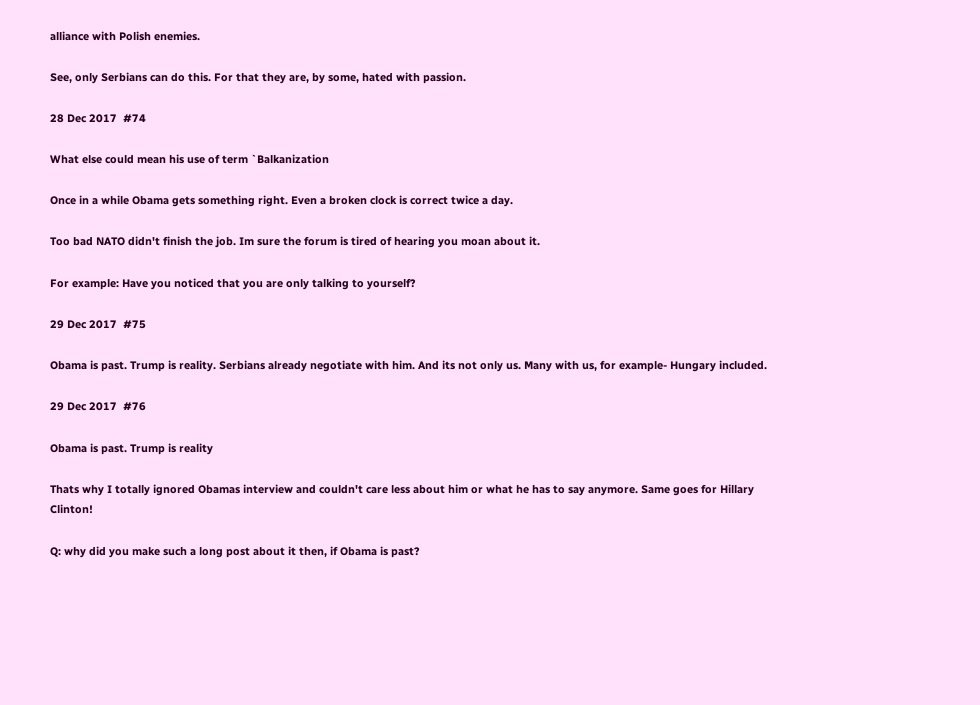alliance with Polish enemies.

See, only Serbians can do this. For that they are, by some, hated with passion.

28 Dec 2017  #74

What else could mean his use of term `Balkanization

Once in a while Obama gets something right. Even a broken clock is correct twice a day.

Too bad NATO didn't finish the job. Im sure the forum is tired of hearing you moan about it.

For example: Have you noticed that you are only talking to yourself?

29 Dec 2017  #75

Obama is past. Trump is reality. Serbians already negotiate with him. And its not only us. Many with us, for example- Hungary included.

29 Dec 2017  #76

Obama is past. Trump is reality

Thats why I totally ignored Obamas interview and couldn't care less about him or what he has to say anymore. Same goes for Hillary Clinton!

Q: why did you make such a long post about it then, if Obama is past?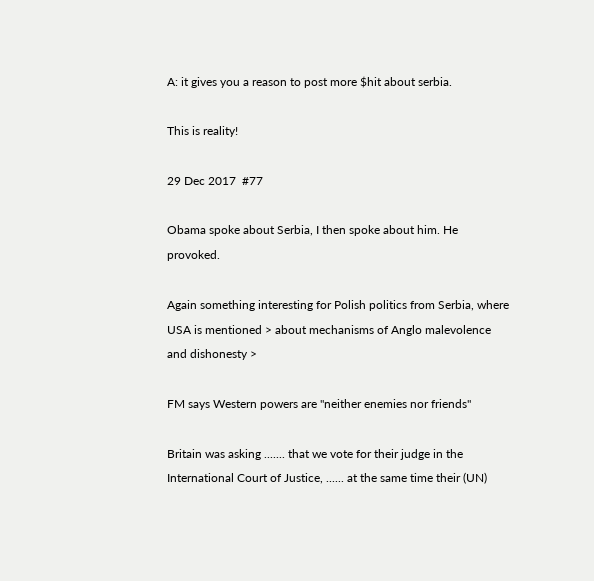A: it gives you a reason to post more $hit about serbia.

This is reality!

29 Dec 2017  #77

Obama spoke about Serbia, I then spoke about him. He provoked.

Again something interesting for Polish politics from Serbia, where USA is mentioned > about mechanisms of Anglo malevolence and dishonesty >

FM says Western powers are "neither enemies nor friends"

Britain was asking ....... that we vote for their judge in the International Court of Justice, ...... at the same time their (UN)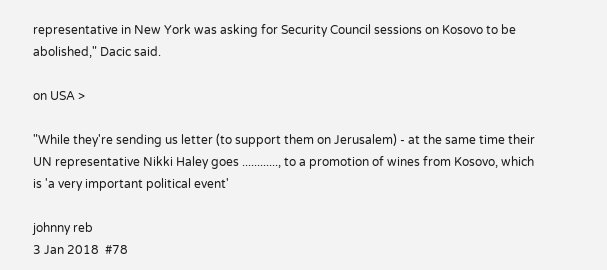representative in New York was asking for Security Council sessions on Kosovo to be abolished," Dacic said.

on USA >

"While they're sending us letter (to support them on Jerusalem) - at the same time their UN representative Nikki Haley goes ............, to a promotion of wines from Kosovo, which is 'a very important political event'

johnny reb
3 Jan 2018  #78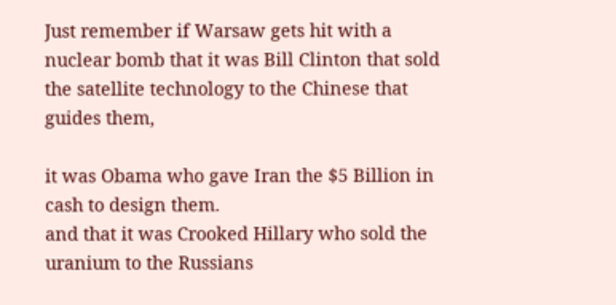Just remember if Warsaw gets hit with a nuclear bomb that it was Bill Clinton that sold the satellite technology to the Chinese that guides them,

it was Obama who gave Iran the $5 Billion in cash to design them.
and that it was Crooked Hillary who sold the uranium to the Russians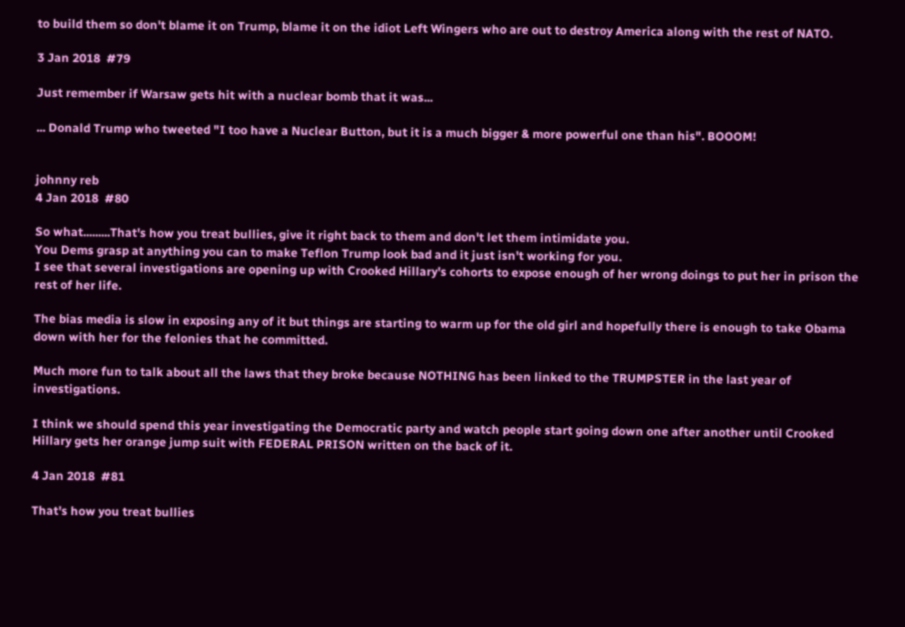to build them so don't blame it on Trump, blame it on the idiot Left Wingers who are out to destroy America along with the rest of NATO.

3 Jan 2018  #79

Just remember if Warsaw gets hit with a nuclear bomb that it was...

... Donald Trump who tweeted "I too have a Nuclear Button, but it is a much bigger & more powerful one than his". BOOOM!


johnny reb
4 Jan 2018  #80

So what.........That's how you treat bullies, give it right back to them and don't let them intimidate you.
You Dems grasp at anything you can to make Teflon Trump look bad and it just isn't working for you.
I see that several investigations are opening up with Crooked Hillary's cohorts to expose enough of her wrong doings to put her in prison the rest of her life.

The bias media is slow in exposing any of it but things are starting to warm up for the old girl and hopefully there is enough to take Obama down with her for the felonies that he committed.

Much more fun to talk about all the laws that they broke because NOTHING has been linked to the TRUMPSTER in the last year of investigations.

I think we should spend this year investigating the Democratic party and watch people start going down one after another until Crooked Hillary gets her orange jump suit with FEDERAL PRISON written on the back of it.

4 Jan 2018  #81

That's how you treat bullies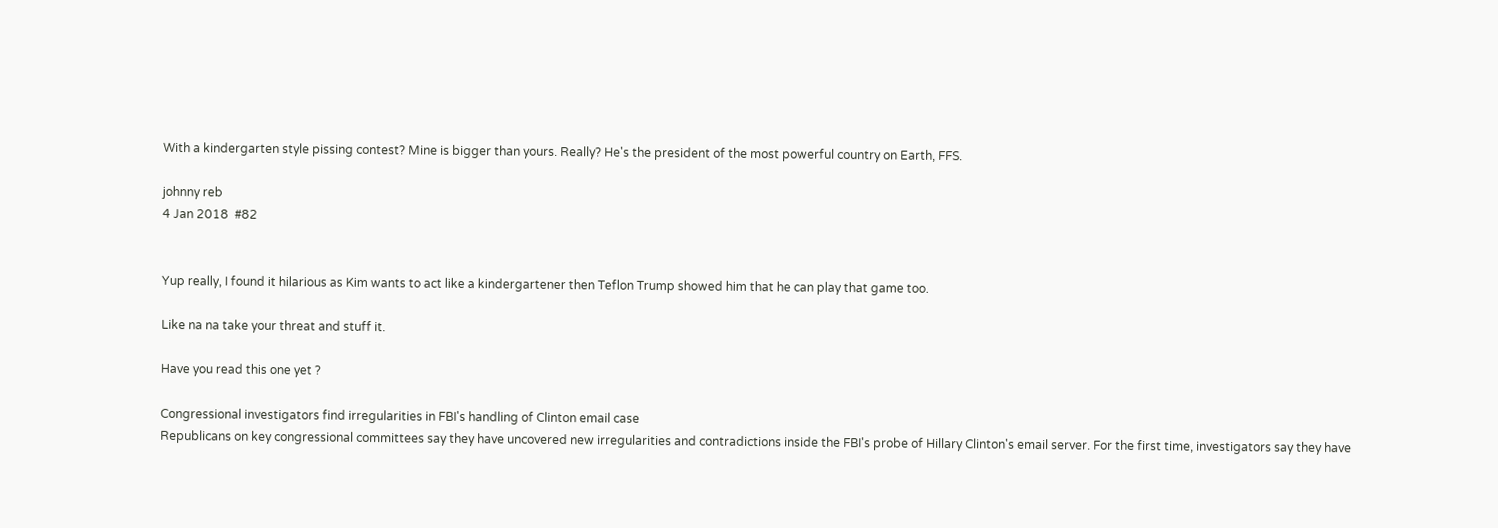With a kindergarten style pissing contest? Mine is bigger than yours. Really? He's the president of the most powerful country on Earth, FFS.

johnny reb
4 Jan 2018  #82


Yup really, I found it hilarious as Kim wants to act like a kindergartener then Teflon Trump showed him that he can play that game too.

Like na na take your threat and stuff it.

Have you read this one yet ?

Congressional investigators find irregularities in FBI's handling of Clinton email case
Republicans on key congressional committees say they have uncovered new irregularities and contradictions inside the FBI's probe of Hillary Clinton's email server. For the first time, investigators say they have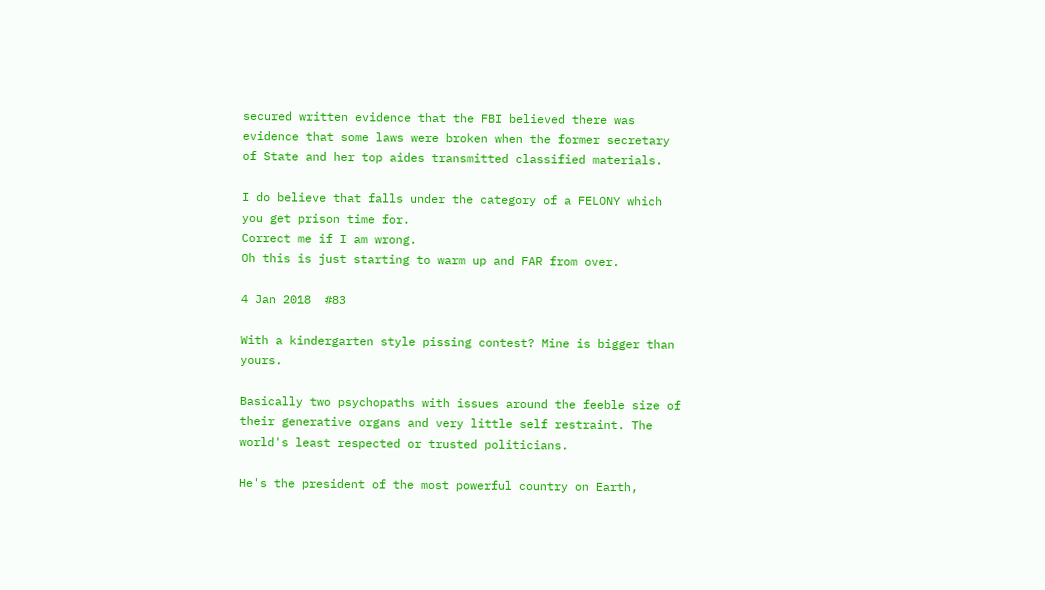secured written evidence that the FBI believed there was evidence that some laws were broken when the former secretary of State and her top aides transmitted classified materials.

I do believe that falls under the category of a FELONY which you get prison time for.
Correct me if I am wrong.
Oh this is just starting to warm up and FAR from over.

4 Jan 2018  #83

With a kindergarten style pissing contest? Mine is bigger than yours.

Basically two psychopaths with issues around the feeble size of their generative organs and very little self restraint. The world's least respected or trusted politicians.

He's the president of the most powerful country on Earth,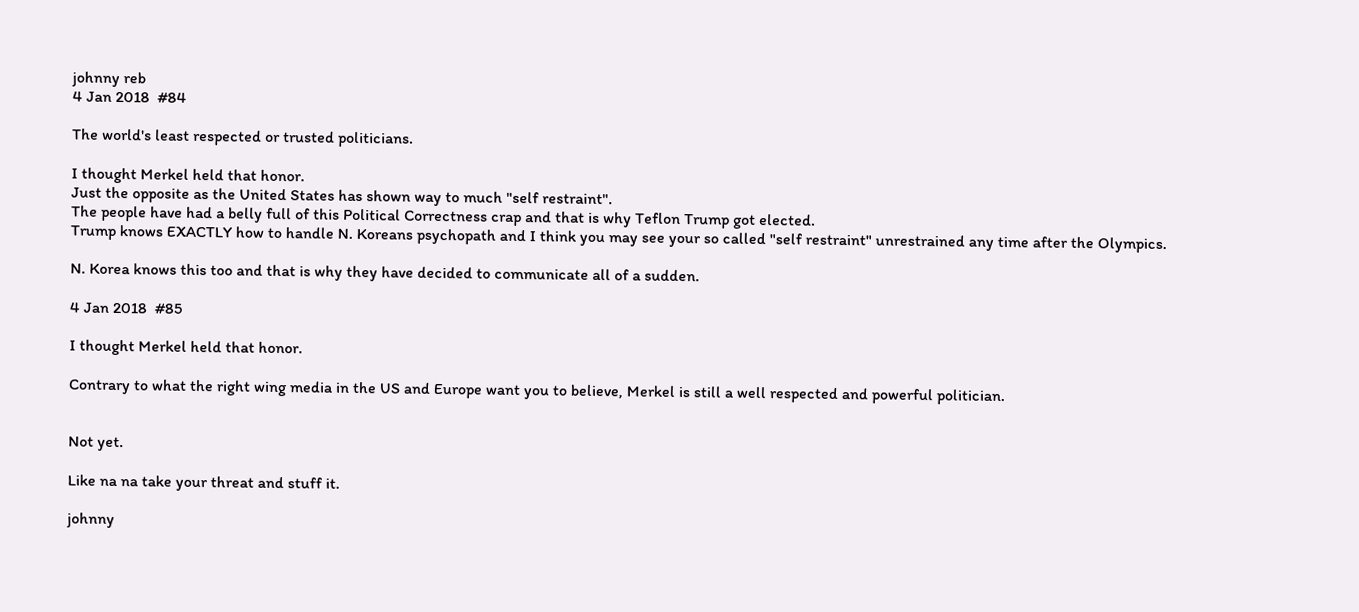johnny reb
4 Jan 2018  #84

The world's least respected or trusted politicians.

I thought Merkel held that honor.
Just the opposite as the United States has shown way to much "self restraint".
The people have had a belly full of this Political Correctness crap and that is why Teflon Trump got elected.
Trump knows EXACTLY how to handle N. Koreans psychopath and I think you may see your so called "self restraint" unrestrained any time after the Olympics.

N. Korea knows this too and that is why they have decided to communicate all of a sudden.

4 Jan 2018  #85

I thought Merkel held that honor.

Contrary to what the right wing media in the US and Europe want you to believe, Merkel is still a well respected and powerful politician.


Not yet.

Like na na take your threat and stuff it.

johnny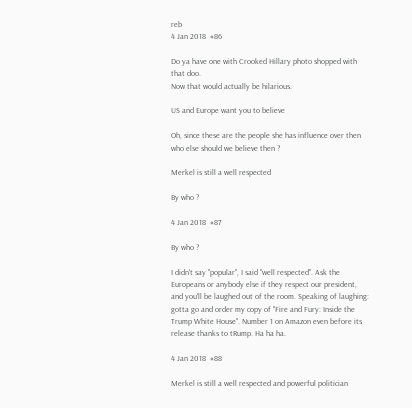reb
4 Jan 2018  #86

Do ya have one with Crooked Hillary photo shopped with that doo.
Now that would actually be hilarious.

US and Europe want you to believe

Oh, since these are the people she has influence over then who else should we believe then ?

Merkel is still a well respected

By who ?

4 Jan 2018  #87

By who ?

I didn't say "popular", I said "well respected". Ask the Europeans or anybody else if they respect our president, and you'll be laughed out of the room. Speaking of laughing: gotta go and order my copy of "Fire and Fury: Inside the Trump White House". Number 1 on Amazon even before its release thanks to tRump. Ha ha ha.

4 Jan 2018  #88

Merkel is still a well respected and powerful politician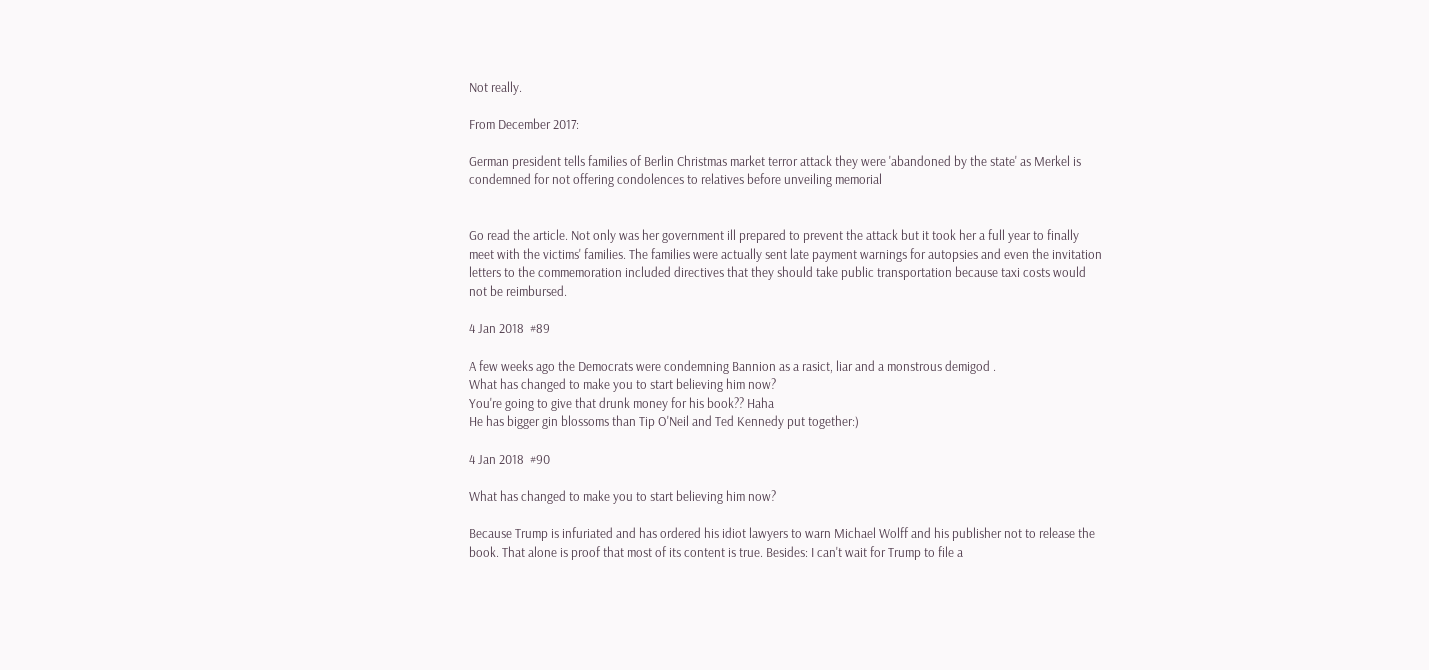Not really.

From December 2017:

German president tells families of Berlin Christmas market terror attack they were 'abandoned by the state' as Merkel is condemned for not offering condolences to relatives before unveiling memorial


Go read the article. Not only was her government ill prepared to prevent the attack but it took her a full year to finally meet with the victims' families. The families were actually sent late payment warnings for autopsies and even the invitation letters to the commemoration included directives that they should take public transportation because taxi costs would not be reimbursed.

4 Jan 2018  #89

A few weeks ago the Democrats were condemning Bannion as a rasict, liar and a monstrous demigod .
What has changed to make you to start believing him now?
You're going to give that drunk money for his book?? Haha
He has bigger gin blossoms than Tip O'Neil and Ted Kennedy put together:)

4 Jan 2018  #90

What has changed to make you to start believing him now?

Because Trump is infuriated and has ordered his idiot lawyers to warn Michael Wolff and his publisher not to release the book. That alone is proof that most of its content is true. Besides: I can't wait for Trump to file a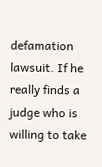defamation lawsuit. If he really finds a judge who is willing to take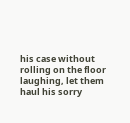his case without rolling on the floor laughing, let them haul his sorry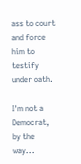ass to court and force him to testify under oath.

I'm not a Democrat, by the way...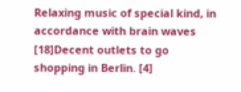Relaxing music of special kind, in accordance with brain waves [18]Decent outlets to go shopping in Berlin. [4]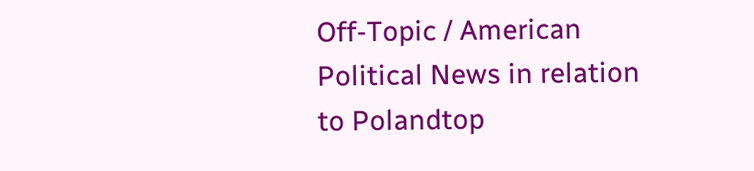Off-Topic / American Political News in relation to Polandtop